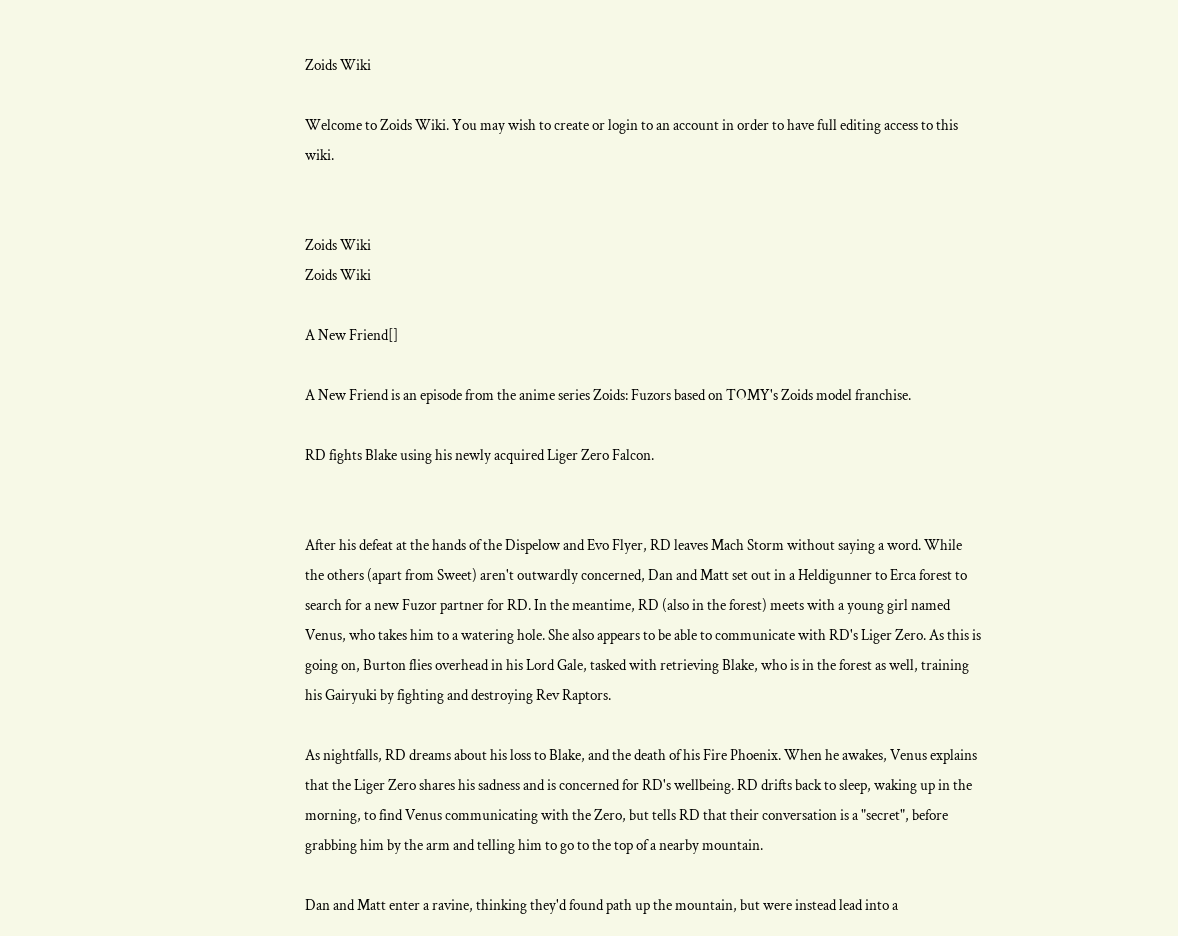Zoids Wiki

Welcome to Zoids Wiki. You may wish to create or login to an account in order to have full editing access to this wiki.


Zoids Wiki
Zoids Wiki

A New Friend[]

A New Friend is an episode from the anime series Zoids: Fuzors based on TOMY's Zoids model franchise.

RD fights Blake using his newly acquired Liger Zero Falcon.


After his defeat at the hands of the Dispelow and Evo Flyer, RD leaves Mach Storm without saying a word. While the others (apart from Sweet) aren't outwardly concerned, Dan and Matt set out in a Heldigunner to Erca forest to search for a new Fuzor partner for RD. In the meantime, RD (also in the forest) meets with a young girl named Venus, who takes him to a watering hole. She also appears to be able to communicate with RD's Liger Zero. As this is going on, Burton flies overhead in his Lord Gale, tasked with retrieving Blake, who is in the forest as well, training his Gairyuki by fighting and destroying Rev Raptors.

As nightfalls, RD dreams about his loss to Blake, and the death of his Fire Phoenix. When he awakes, Venus explains that the Liger Zero shares his sadness and is concerned for RD's wellbeing. RD drifts back to sleep, waking up in the morning, to find Venus communicating with the Zero, but tells RD that their conversation is a "secret", before grabbing him by the arm and telling him to go to the top of a nearby mountain.

Dan and Matt enter a ravine, thinking they'd found path up the mountain, but were instead lead into a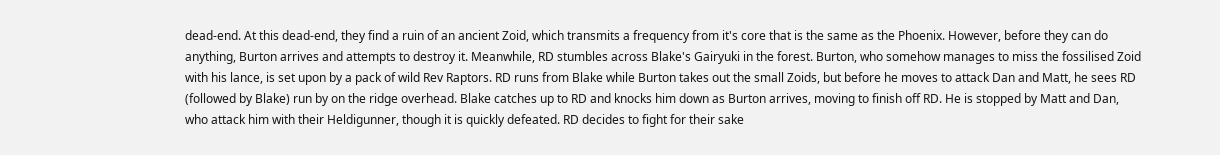dead-end. At this dead-end, they find a ruin of an ancient Zoid, which transmits a frequency from it's core that is the same as the Phoenix. However, before they can do anything, Burton arrives and attempts to destroy it. Meanwhile, RD stumbles across Blake's Gairyuki in the forest. Burton, who somehow manages to miss the fossilised Zoid with his lance, is set upon by a pack of wild Rev Raptors. RD runs from Blake while Burton takes out the small Zoids, but before he moves to attack Dan and Matt, he sees RD (followed by Blake) run by on the ridge overhead. Blake catches up to RD and knocks him down as Burton arrives, moving to finish off RD. He is stopped by Matt and Dan, who attack him with their Heldigunner, though it is quickly defeated. RD decides to fight for their sake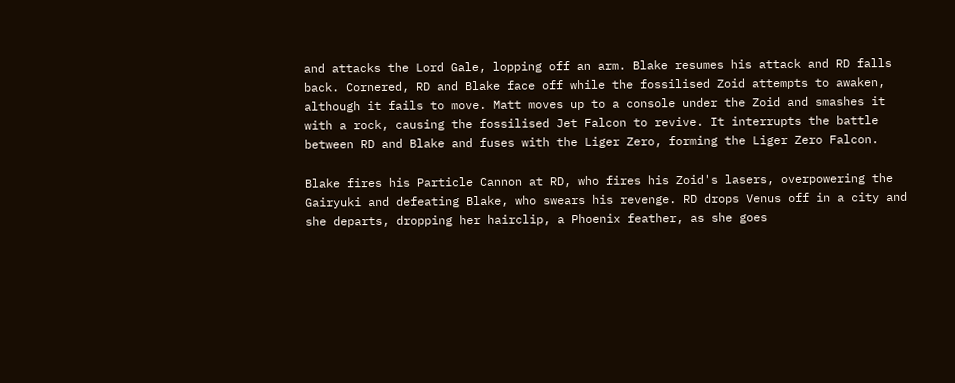and attacks the Lord Gale, lopping off an arm. Blake resumes his attack and RD falls back. Cornered, RD and Blake face off while the fossilised Zoid attempts to awaken, although it fails to move. Matt moves up to a console under the Zoid and smashes it with a rock, causing the fossilised Jet Falcon to revive. It interrupts the battle between RD and Blake and fuses with the Liger Zero, forming the Liger Zero Falcon.

Blake fires his Particle Cannon at RD, who fires his Zoid's lasers, overpowering the Gairyuki and defeating Blake, who swears his revenge. RD drops Venus off in a city and she departs, dropping her hairclip, a Phoenix feather, as she goes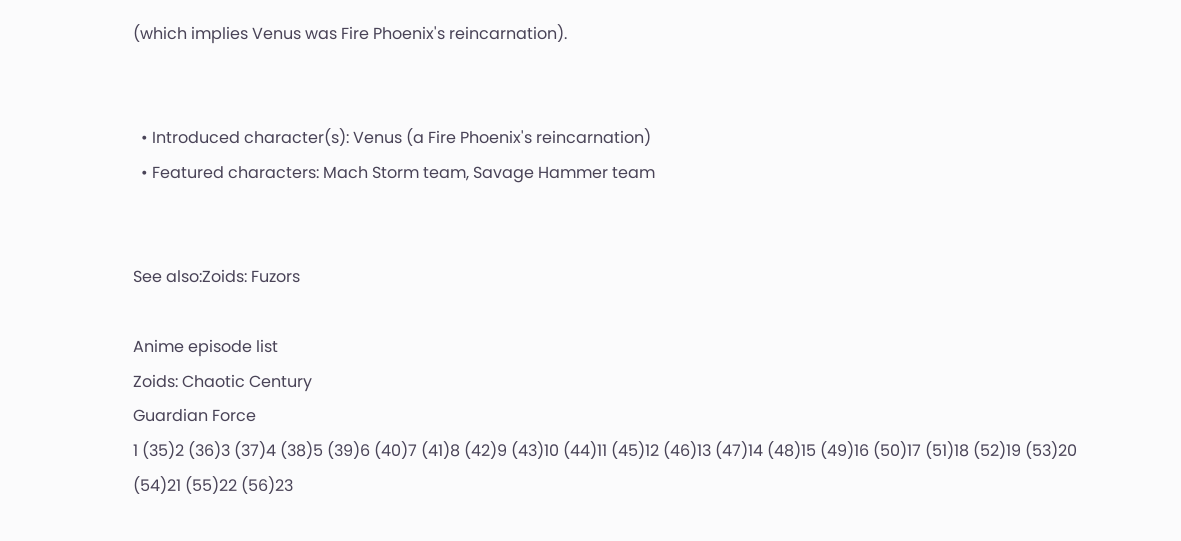(which implies Venus was Fire Phoenix's reincarnation).


  • Introduced character(s): Venus (a Fire Phoenix's reincarnation)
  • Featured characters: Mach Storm team, Savage Hammer team


See also:Zoids: Fuzors

Anime episode list
Zoids: Chaotic Century
Guardian Force
1 (35)2 (36)3 (37)4 (38)5 (39)6 (40)7 (41)8 (42)9 (43)10 (44)11 (45)12 (46)13 (47)14 (48)15 (49)16 (50)17 (51)18 (52)19 (53)20 (54)21 (55)22 (56)23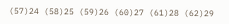(57)24 (58)25 (59)26 (60)27 (61)28 (62)29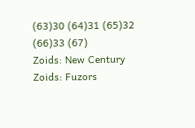(63)30 (64)31 (65)32 (66)33 (67)
Zoids: New Century
Zoids: Fuzors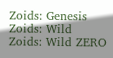Zoids: Genesis
Zoids: Wild
Zoids: Wild ZERO